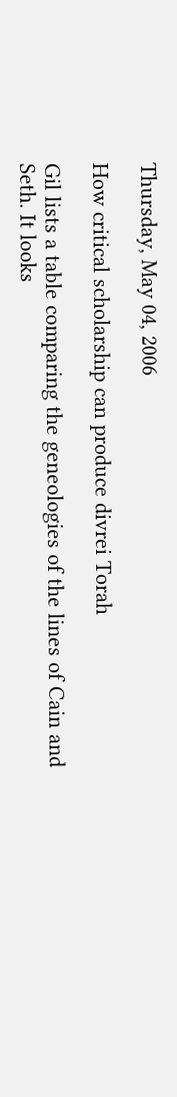Thursday, May 04, 2006

How critical scholarship can produce divrei Torah

Gil lists a table comparing the geneologies of the lines of Cain and Seth. It looks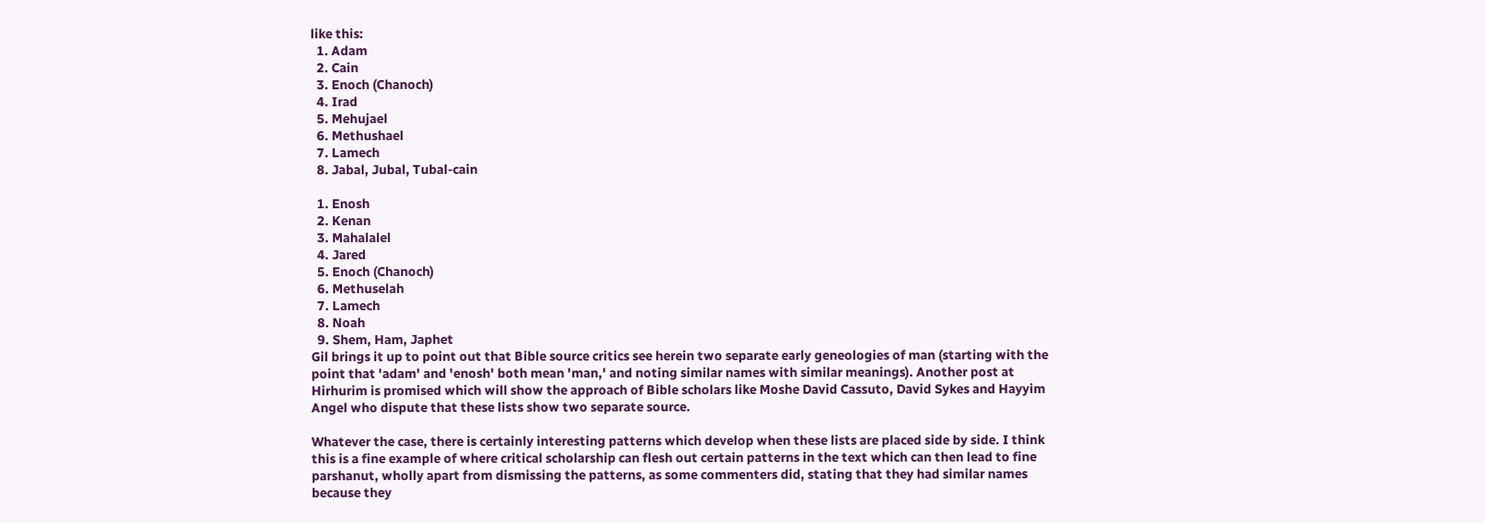like this:
  1. Adam
  2. Cain
  3. Enoch (Chanoch)
  4. Irad
  5. Mehujael
  6. Methushael
  7. Lamech
  8. Jabal, Jubal, Tubal-cain

  1. Enosh
  2. Kenan
  3. Mahalalel
  4. Jared
  5. Enoch (Chanoch)
  6. Methuselah
  7. Lamech
  8. Noah
  9. Shem, Ham, Japhet
Gil brings it up to point out that Bible source critics see herein two separate early geneologies of man (starting with the point that 'adam' and 'enosh' both mean 'man,' and noting similar names with similar meanings). Another post at Hirhurim is promised which will show the approach of Bible scholars like Moshe David Cassuto, David Sykes and Hayyim Angel who dispute that these lists show two separate source.

Whatever the case, there is certainly interesting patterns which develop when these lists are placed side by side. I think this is a fine example of where critical scholarship can flesh out certain patterns in the text which can then lead to fine parshanut, wholly apart from dismissing the patterns, as some commenters did, stating that they had similar names because they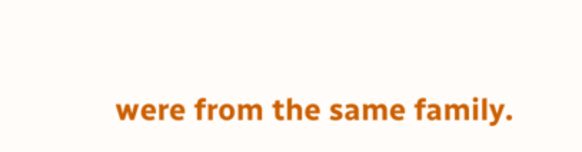were from the same family.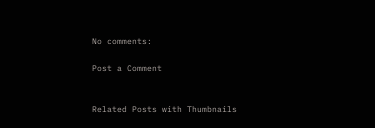No comments:

Post a Comment


Related Posts with Thumbnails